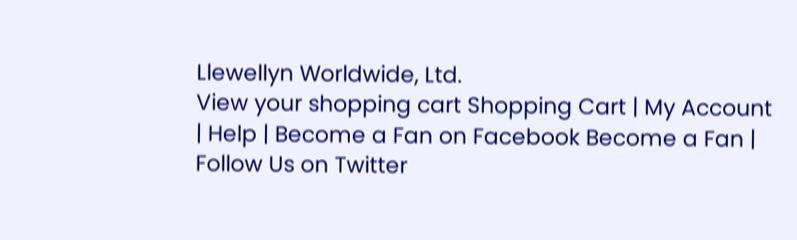Llewellyn Worldwide, Ltd.
View your shopping cart Shopping Cart | My Account | Help | Become a Fan on Facebook Become a Fan | Follow Us on Twitter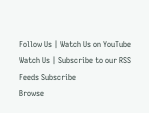Follow Us | Watch Us on YouTube Watch Us | Subscribe to our RSS Feeds Subscribe
Browse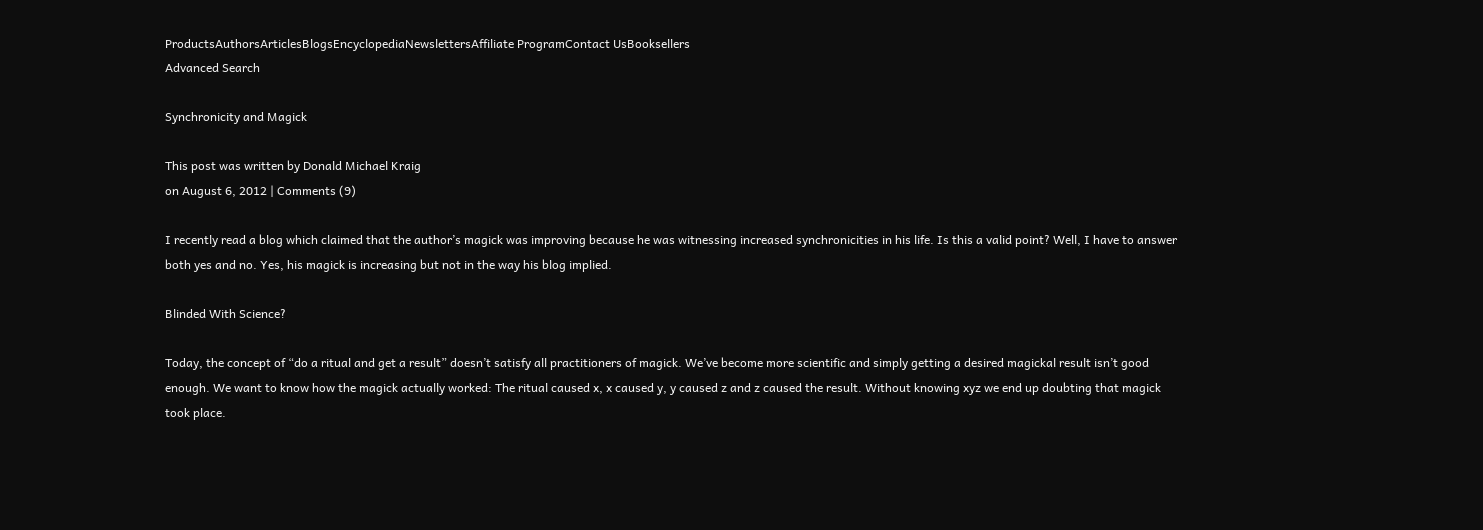ProductsAuthorsArticlesBlogsEncyclopediaNewslettersAffiliate ProgramContact UsBooksellers
Advanced Search

Synchronicity and Magick

This post was written by Donald Michael Kraig
on August 6, 2012 | Comments (9)

I recently read a blog which claimed that the author’s magick was improving because he was witnessing increased synchronicities in his life. Is this a valid point? Well, I have to answer both yes and no. Yes, his magick is increasing but not in the way his blog implied.

Blinded With Science?

Today, the concept of “do a ritual and get a result” doesn’t satisfy all practitioners of magick. We’ve become more scientific and simply getting a desired magickal result isn’t good enough. We want to know how the magick actually worked: The ritual caused x, x caused y, y caused z and z caused the result. Without knowing xyz we end up doubting that magick took place.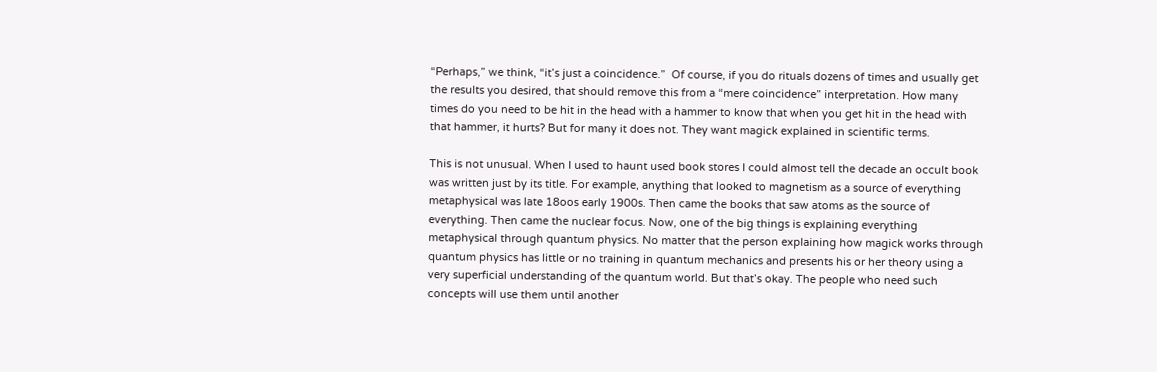“Perhaps,” we think, “it’s just a coincidence.”  Of course, if you do rituals dozens of times and usually get the results you desired, that should remove this from a “mere coincidence” interpretation. How many times do you need to be hit in the head with a hammer to know that when you get hit in the head with that hammer, it hurts? But for many it does not. They want magick explained in scientific terms.

This is not unusual. When I used to haunt used book stores I could almost tell the decade an occult book was written just by its title. For example, anything that looked to magnetism as a source of everything metaphysical was late 18oos early 1900s. Then came the books that saw atoms as the source of everything. Then came the nuclear focus. Now, one of the big things is explaining everything metaphysical through quantum physics. No matter that the person explaining how magick works through quantum physics has little or no training in quantum mechanics and presents his or her theory using a very superficial understanding of the quantum world. But that’s okay. The people who need such concepts will use them until another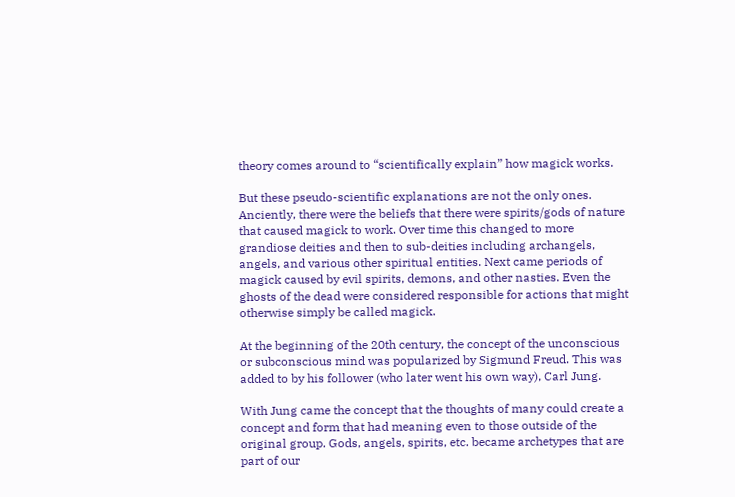theory comes around to “scientifically explain” how magick works.

But these pseudo-scientific explanations are not the only ones. Anciently, there were the beliefs that there were spirits/gods of nature that caused magick to work. Over time this changed to more grandiose deities and then to sub-deities including archangels, angels, and various other spiritual entities. Next came periods of magick caused by evil spirits, demons, and other nasties. Even the ghosts of the dead were considered responsible for actions that might otherwise simply be called magick.

At the beginning of the 20th century, the concept of the unconscious or subconscious mind was popularized by Sigmund Freud. This was added to by his follower (who later went his own way), Carl Jung.

With Jung came the concept that the thoughts of many could create a concept and form that had meaning even to those outside of the original group. Gods, angels, spirits, etc. became archetypes that are part of our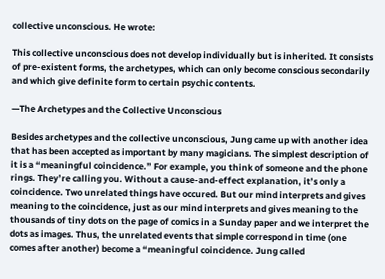collective unconscious. He wrote:

This collective unconscious does not develop individually but is inherited. It consists of pre-existent forms, the archetypes, which can only become conscious secondarily and which give definite form to certain psychic contents.

—The Archetypes and the Collective Unconscious

Besides archetypes and the collective unconscious, Jung came up with another idea that has been accepted as important by many magicians. The simplest description of it is a “meaningful coincidence.” For example, you think of someone and the phone rings. They’re calling you. Without a cause-and-effect explanation, it’s only a coincidence. Two unrelated things have occured. But our mind interprets and gives meaning to the coincidence, just as our mind interprets and gives meaning to the thousands of tiny dots on the page of comics in a Sunday paper and we interpret the dots as images. Thus, the unrelated events that simple correspond in time (one comes after another) become a “meaningful coincidence. Jung called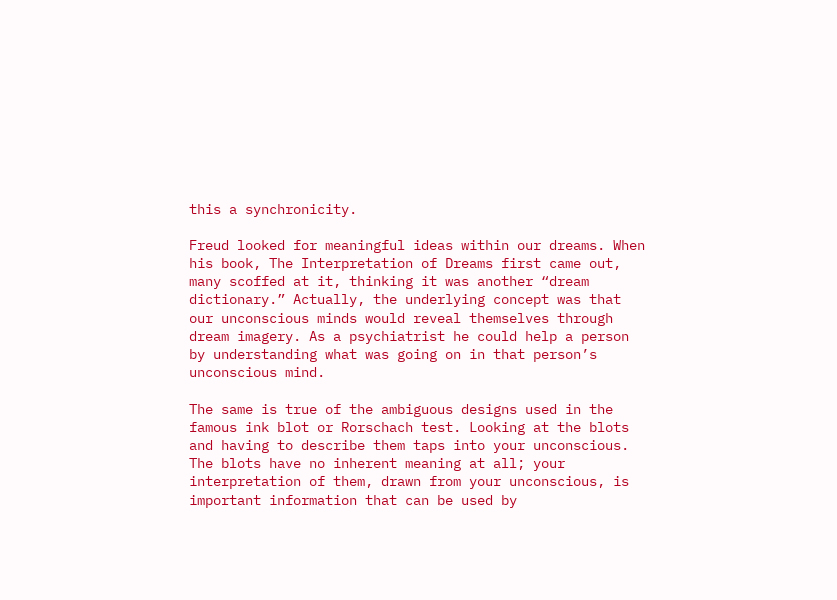this a synchronicity.

Freud looked for meaningful ideas within our dreams. When his book, The Interpretation of Dreams first came out, many scoffed at it, thinking it was another “dream dictionary.” Actually, the underlying concept was that our unconscious minds would reveal themselves through dream imagery. As a psychiatrist he could help a person by understanding what was going on in that person’s unconscious mind.

The same is true of the ambiguous designs used in the famous ink blot or Rorschach test. Looking at the blots and having to describe them taps into your unconscious. The blots have no inherent meaning at all; your interpretation of them, drawn from your unconscious, is important information that can be used by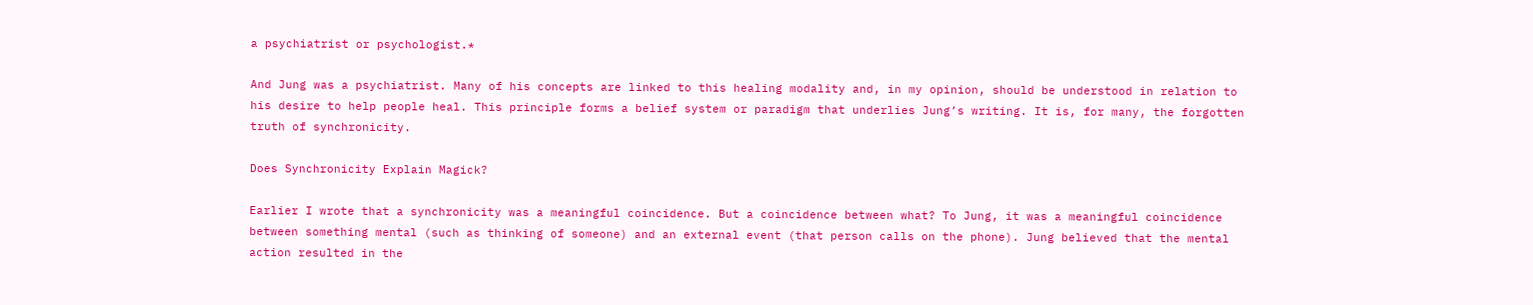a psychiatrist or psychologist.*

And Jung was a psychiatrist. Many of his concepts are linked to this healing modality and, in my opinion, should be understood in relation to his desire to help people heal. This principle forms a belief system or paradigm that underlies Jung’s writing. It is, for many, the forgotten truth of synchronicity.

Does Synchronicity Explain Magick?

Earlier I wrote that a synchronicity was a meaningful coincidence. But a coincidence between what? To Jung, it was a meaningful coincidence between something mental (such as thinking of someone) and an external event (that person calls on the phone). Jung believed that the mental action resulted in the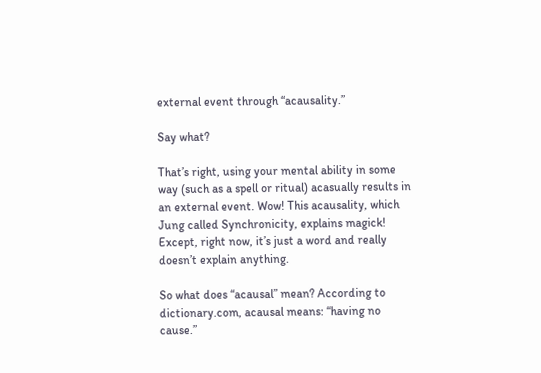external event through “acausality.”

Say what?

That’s right, using your mental ability in some way (such as a spell or ritual) acasually results in an external event. Wow! This acausality, which Jung called Synchronicity, explains magick! Except, right now, it’s just a word and really doesn’t explain anything.

So what does “acausal” mean? According to dictionary.com, acausal means: “having no cause.”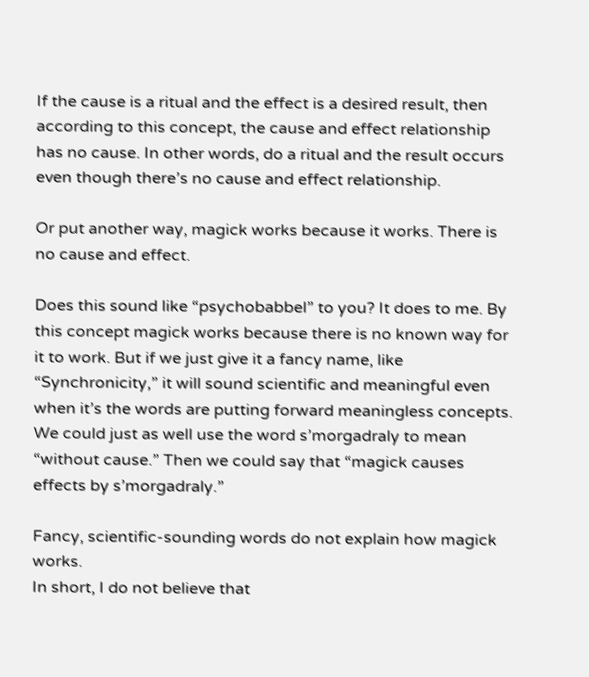If the cause is a ritual and the effect is a desired result, then according to this concept, the cause and effect relationship has no cause. In other words, do a ritual and the result occurs even though there’s no cause and effect relationship.

Or put another way, magick works because it works. There is no cause and effect.

Does this sound like “psychobabbel” to you? It does to me. By this concept magick works because there is no known way for it to work. But if we just give it a fancy name, like “Synchronicity,” it will sound scientific and meaningful even when it’s the words are putting forward meaningless concepts. We could just as well use the word s’morgadraly to mean “without cause.” Then we could say that “magick causes effects by s’morgadraly.”

Fancy, scientific-sounding words do not explain how magick works.
In short, I do not believe that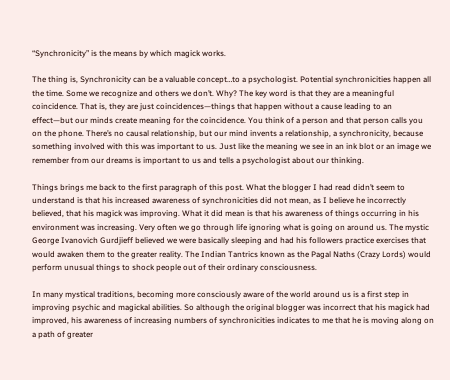“Synchronicity” is the means by which magick works.

The thing is, Synchronicity can be a valuable concept…to a psychologist. Potential synchronicities happen all the time. Some we recognize and others we don’t. Why? The key word is that they are a meaningful coincidence. That is, they are just coincidences—things that happen without a cause leading to an effect—but our minds create meaning for the coincidence. You think of a person and that person calls you on the phone. There’s no causal relationship, but our mind invents a relationship, a synchronicity, because something involved with this was important to us. Just like the meaning we see in an ink blot or an image we remember from our dreams is important to us and tells a psychologist about our thinking.

Things brings me back to the first paragraph of this post. What the blogger I had read didn’t seem to understand is that his increased awareness of synchronicities did not mean, as I believe he incorrectly believed, that his magick was improving. What it did mean is that his awareness of things occurring in his environment was increasing. Very often we go through life ignoring what is going on around us. The mystic George Ivanovich Gurdjieff believed we were basically sleeping and had his followers practice exercises that would awaken them to the greater reality. The Indian Tantrics known as the Pagal Naths (Crazy Lords) would perform unusual things to shock people out of their ordinary consciousness.

In many mystical traditions, becoming more consciously aware of the world around us is a first step in improving psychic and magickal abilities. So although the original blogger was incorrect that his magick had improved, his awareness of increasing numbers of synchronicities indicates to me that he is moving along on a path of greater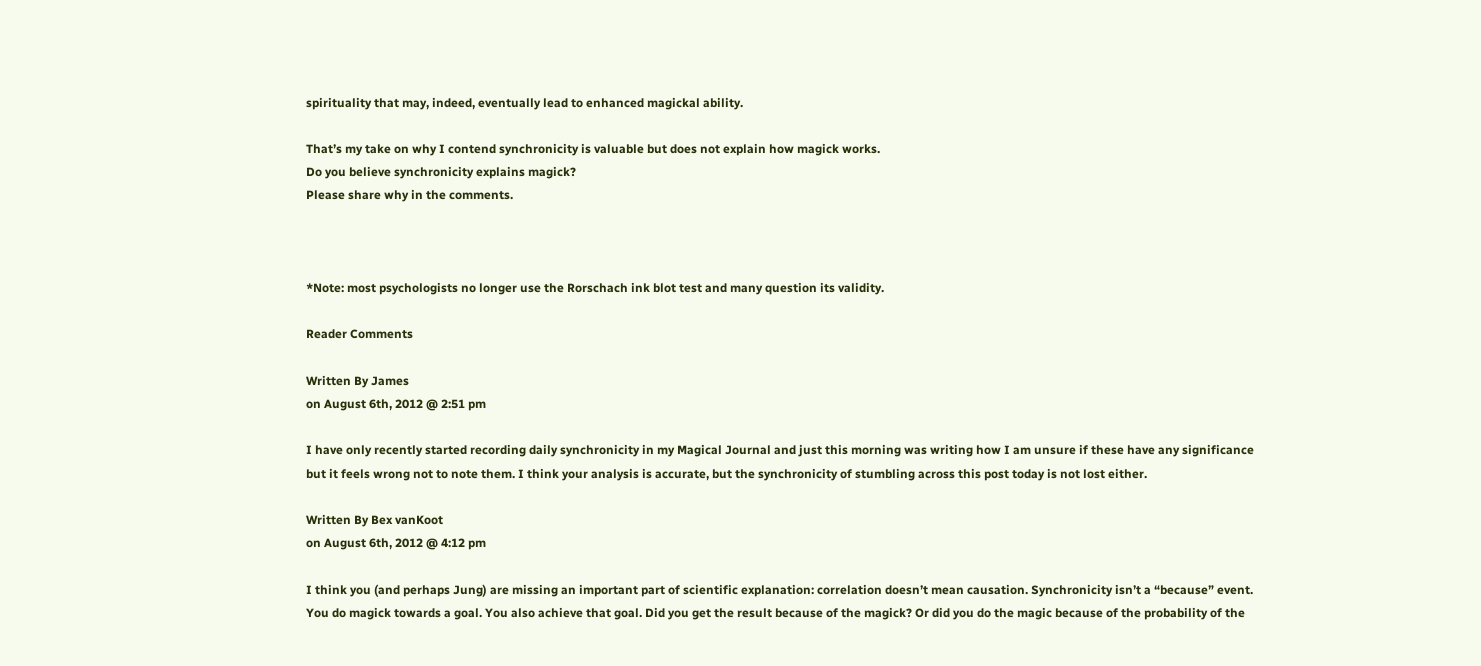spirituality that may, indeed, eventually lead to enhanced magickal ability.

That’s my take on why I contend synchronicity is valuable but does not explain how magick works.
Do you believe synchronicity explains magick?
Please share why in the comments.



*Note: most psychologists no longer use the Rorschach ink blot test and many question its validity.

Reader Comments

Written By James
on August 6th, 2012 @ 2:51 pm

I have only recently started recording daily synchronicity in my Magical Journal and just this morning was writing how I am unsure if these have any significance but it feels wrong not to note them. I think your analysis is accurate, but the synchronicity of stumbling across this post today is not lost either.

Written By Bex vanKoot
on August 6th, 2012 @ 4:12 pm

I think you (and perhaps Jung) are missing an important part of scientific explanation: correlation doesn’t mean causation. Synchronicity isn’t a “because” event. You do magick towards a goal. You also achieve that goal. Did you get the result because of the magick? Or did you do the magic because of the probability of the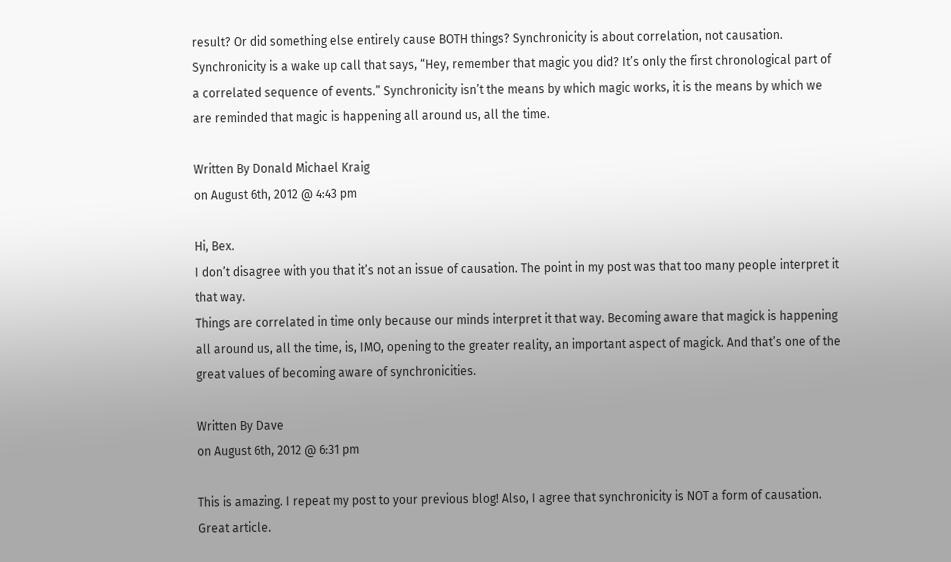result? Or did something else entirely cause BOTH things? Synchronicity is about correlation, not causation. Synchronicity is a wake up call that says, “Hey, remember that magic you did? It’s only the first chronological part of a correlated sequence of events.” Synchronicity isn’t the means by which magic works, it is the means by which we are reminded that magic is happening all around us, all the time.

Written By Donald Michael Kraig
on August 6th, 2012 @ 4:43 pm

Hi, Bex.
I don’t disagree with you that it’s not an issue of causation. The point in my post was that too many people interpret it that way.
Things are correlated in time only because our minds interpret it that way. Becoming aware that magick is happening all around us, all the time, is, IMO, opening to the greater reality, an important aspect of magick. And that’s one of the great values of becoming aware of synchronicities.

Written By Dave
on August 6th, 2012 @ 6:31 pm

This is amazing. I repeat my post to your previous blog! Also, I agree that synchronicity is NOT a form of causation. Great article.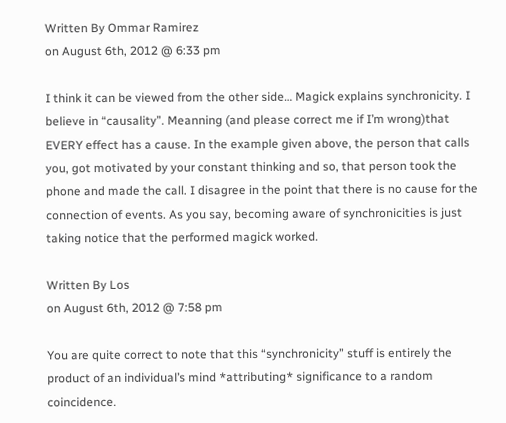Written By Ommar Ramirez
on August 6th, 2012 @ 6:33 pm

I think it can be viewed from the other side… Magick explains synchronicity. I believe in “causality”. Meanning (and please correct me if I’m wrong)that EVERY effect has a cause. In the example given above, the person that calls you, got motivated by your constant thinking and so, that person took the phone and made the call. I disagree in the point that there is no cause for the connection of events. As you say, becoming aware of synchronicities is just taking notice that the performed magick worked.

Written By Los
on August 6th, 2012 @ 7:58 pm

You are quite correct to note that this “synchronicity” stuff is entirely the product of an individual’s mind *attributing* significance to a random coincidence.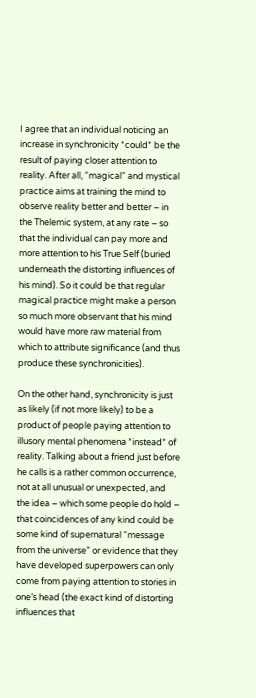I agree that an individual noticing an increase in synchronicity *could* be the result of paying closer attention to reality. After all, “magical” and mystical practice aims at training the mind to observe reality better and better – in the Thelemic system, at any rate – so that the individual can pay more and more attention to his True Self (buried underneath the distorting influences of his mind). So it could be that regular magical practice might make a person so much more observant that his mind would have more raw material from which to attribute significance (and thus produce these synchronicities).

On the other hand, synchronicity is just as likely (if not more likely) to be a product of people paying attention to illusory mental phenomena *instead* of reality. Talking about a friend just before he calls is a rather common occurrence, not at all unusual or unexpected, and the idea – which some people do hold – that coincidences of any kind could be some kind of supernatural “message from the universe” or evidence that they have developed superpowers can only come from paying attention to stories in one’s head (the exact kind of distorting influences that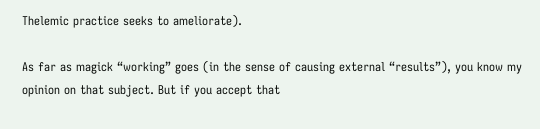Thelemic practice seeks to ameliorate).

As far as magick “working” goes (in the sense of causing external “results”), you know my opinion on that subject. But if you accept that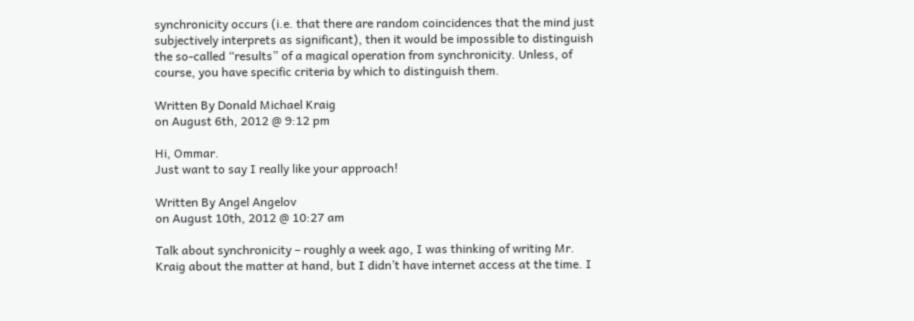synchronicity occurs (i.e. that there are random coincidences that the mind just subjectively interprets as significant), then it would be impossible to distinguish the so-called “results” of a magical operation from synchronicity. Unless, of course, you have specific criteria by which to distinguish them.

Written By Donald Michael Kraig
on August 6th, 2012 @ 9:12 pm

Hi, Ommar.
Just want to say I really like your approach!

Written By Angel Angelov
on August 10th, 2012 @ 10:27 am

Talk about synchronicity – roughly a week ago, I was thinking of writing Mr. Kraig about the matter at hand, but I didn’t have internet access at the time. I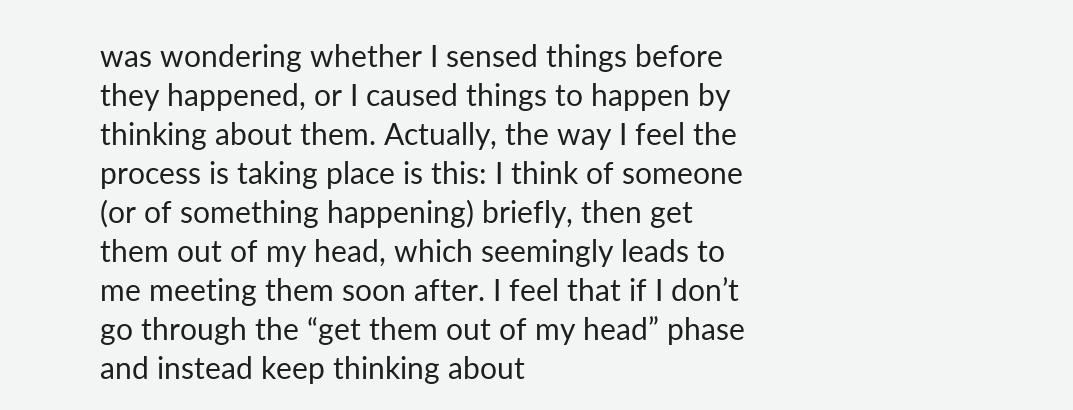was wondering whether I sensed things before they happened, or I caused things to happen by thinking about them. Actually, the way I feel the process is taking place is this: I think of someone (or of something happening) briefly, then get them out of my head, which seemingly leads to me meeting them soon after. I feel that if I don’t go through the “get them out of my head” phase and instead keep thinking about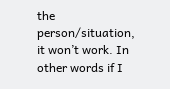the person/situation, it won’t work. In other words if I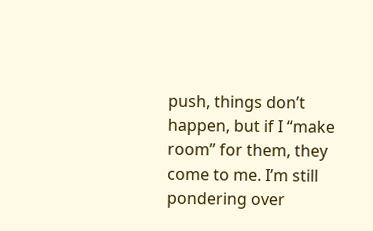push, things don’t happen, but if I “make room” for them, they come to me. I’m still pondering over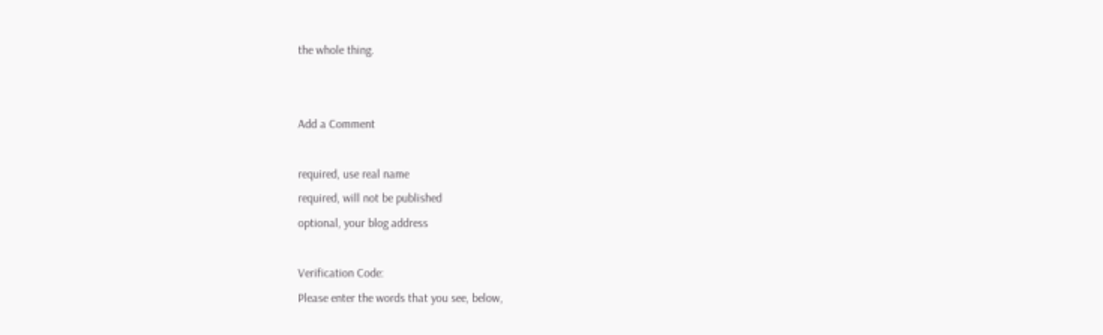the whole thing.


Add a Comment

required, use real name
required, will not be published
optional, your blog address

Verification Code:
Please enter the words that you see, below,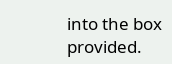into the box provided.